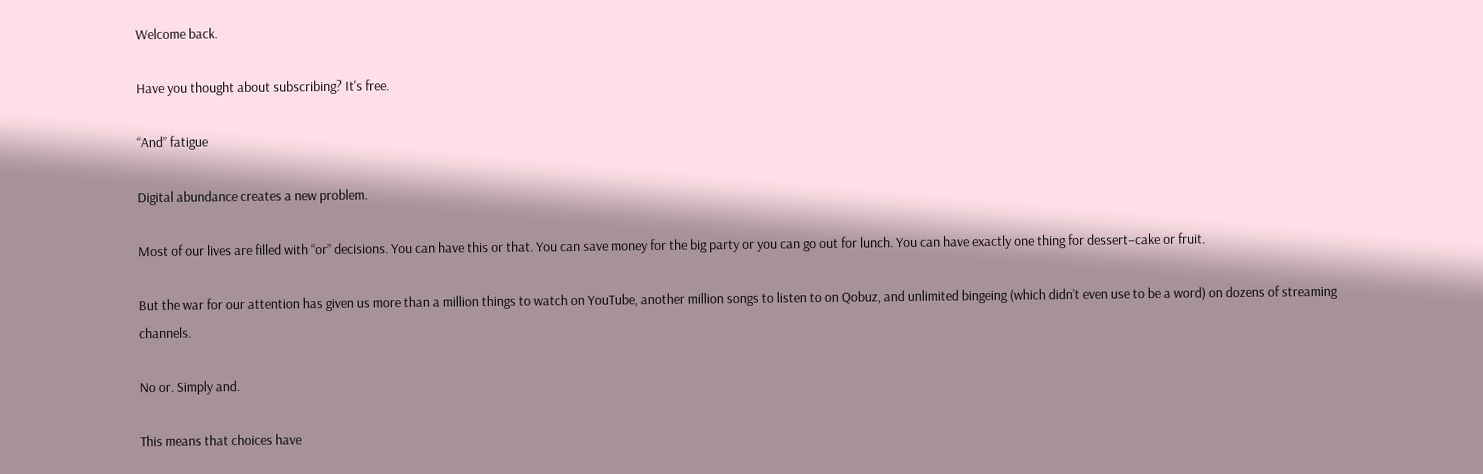Welcome back.

Have you thought about subscribing? It's free.

“And” fatigue

Digital abundance creates a new problem.

Most of our lives are filled with “or” decisions. You can have this or that. You can save money for the big party or you can go out for lunch. You can have exactly one thing for dessert–cake or fruit.

But the war for our attention has given us more than a million things to watch on YouTube, another million songs to listen to on Qobuz, and unlimited bingeing (which didn’t even use to be a word) on dozens of streaming channels.

No or. Simply and.

This means that choices have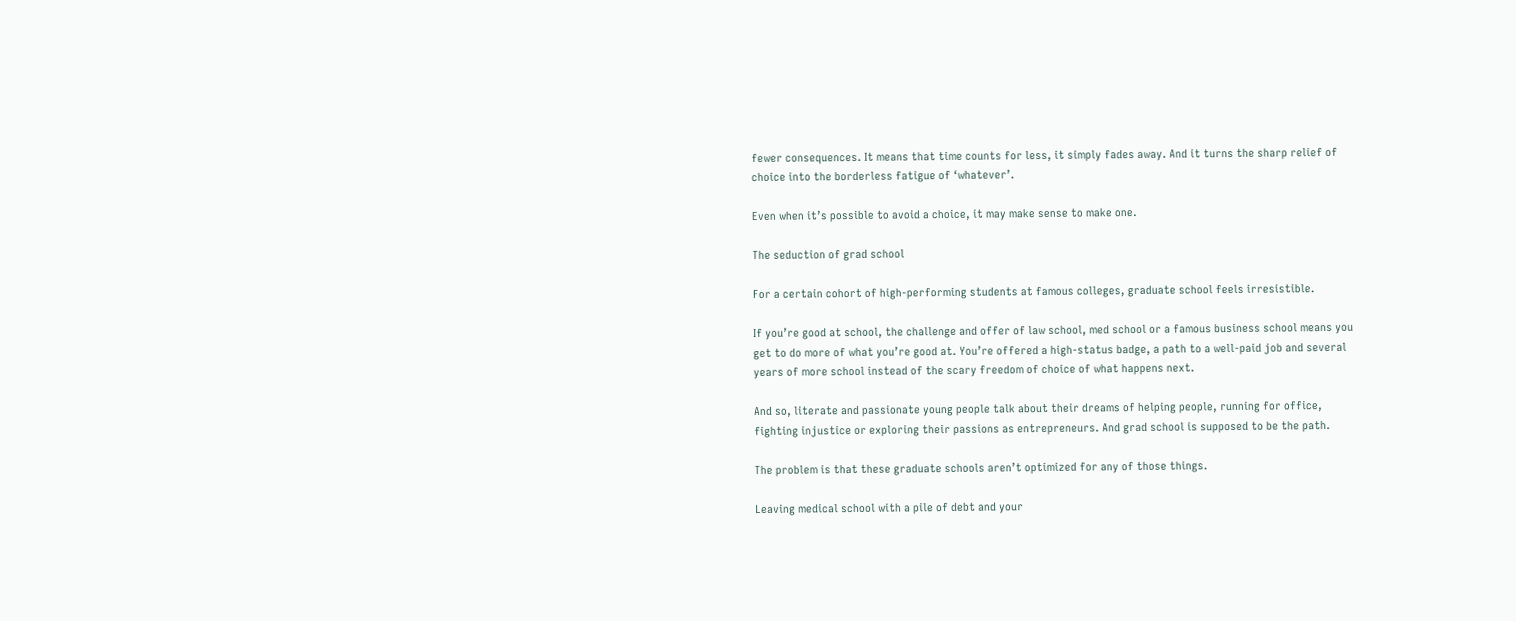fewer consequences. It means that time counts for less, it simply fades away. And it turns the sharp relief of choice into the borderless fatigue of ‘whatever’.

Even when it’s possible to avoid a choice, it may make sense to make one.

The seduction of grad school

For a certain cohort of high-performing students at famous colleges, graduate school feels irresistible.

If you’re good at school, the challenge and offer of law school, med school or a famous business school means you get to do more of what you’re good at. You’re offered a high-status badge, a path to a well-paid job and several years of more school instead of the scary freedom of choice of what happens next.

And so, literate and passionate young people talk about their dreams of helping people, running for office, fighting injustice or exploring their passions as entrepreneurs. And grad school is supposed to be the path.

The problem is that these graduate schools aren’t optimized for any of those things.

Leaving medical school with a pile of debt and your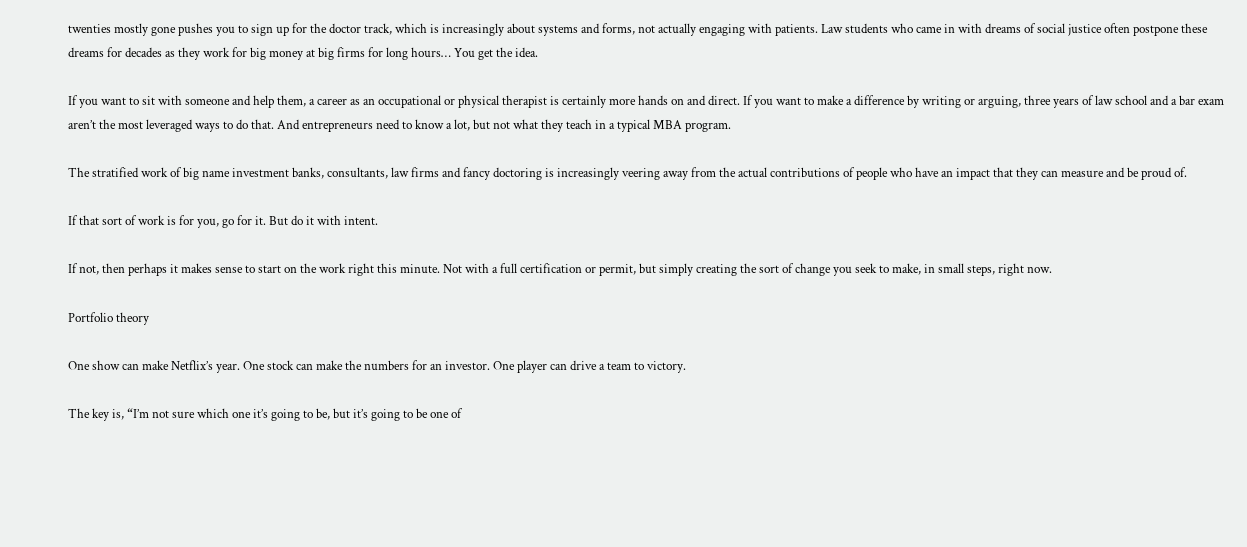twenties mostly gone pushes you to sign up for the doctor track, which is increasingly about systems and forms, not actually engaging with patients. Law students who came in with dreams of social justice often postpone these dreams for decades as they work for big money at big firms for long hours… You get the idea.

If you want to sit with someone and help them, a career as an occupational or physical therapist is certainly more hands on and direct. If you want to make a difference by writing or arguing, three years of law school and a bar exam aren’t the most leveraged ways to do that. And entrepreneurs need to know a lot, but not what they teach in a typical MBA program.

The stratified work of big name investment banks, consultants, law firms and fancy doctoring is increasingly veering away from the actual contributions of people who have an impact that they can measure and be proud of.

If that sort of work is for you, go for it. But do it with intent.

If not, then perhaps it makes sense to start on the work right this minute. Not with a full certification or permit, but simply creating the sort of change you seek to make, in small steps, right now.

Portfolio theory

One show can make Netflix’s year. One stock can make the numbers for an investor. One player can drive a team to victory.

The key is, “I’m not sure which one it’s going to be, but it’s going to be one of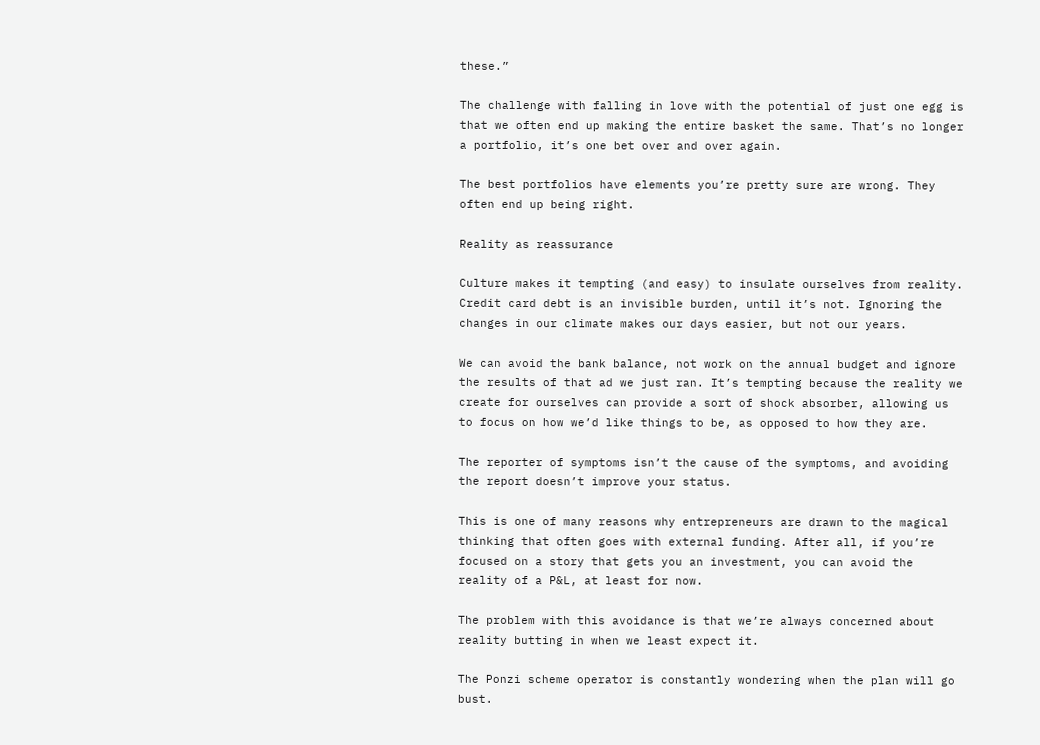these.”

The challenge with falling in love with the potential of just one egg is that we often end up making the entire basket the same. That’s no longer a portfolio, it’s one bet over and over again.

The best portfolios have elements you’re pretty sure are wrong. They often end up being right.

Reality as reassurance

Culture makes it tempting (and easy) to insulate ourselves from reality. Credit card debt is an invisible burden, until it’s not. Ignoring the changes in our climate makes our days easier, but not our years.

We can avoid the bank balance, not work on the annual budget and ignore the results of that ad we just ran. It’s tempting because the reality we create for ourselves can provide a sort of shock absorber, allowing us to focus on how we’d like things to be, as opposed to how they are.

The reporter of symptoms isn’t the cause of the symptoms, and avoiding the report doesn’t improve your status.

This is one of many reasons why entrepreneurs are drawn to the magical thinking that often goes with external funding. After all, if you’re focused on a story that gets you an investment, you can avoid the reality of a P&L, at least for now.

The problem with this avoidance is that we’re always concerned about reality butting in when we least expect it.

The Ponzi scheme operator is constantly wondering when the plan will go bust.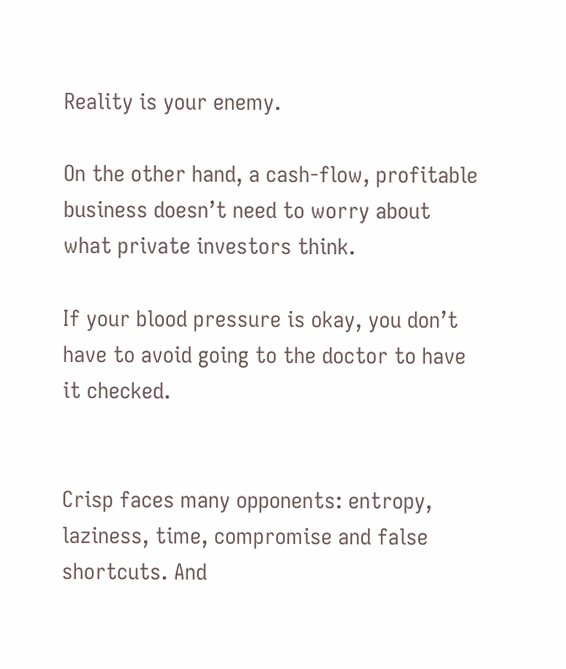Reality is your enemy.

On the other hand, a cash-flow, profitable business doesn’t need to worry about what private investors think.

If your blood pressure is okay, you don’t have to avoid going to the doctor to have it checked.


Crisp faces many opponents: entropy, laziness, time, compromise and false shortcuts. And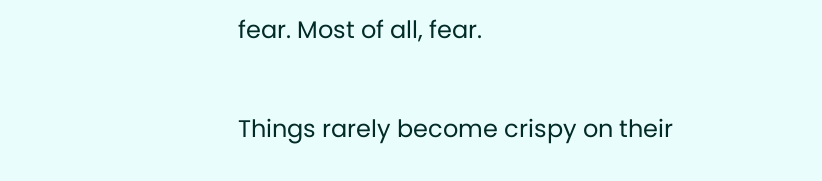fear. Most of all, fear.

Things rarely become crispy on their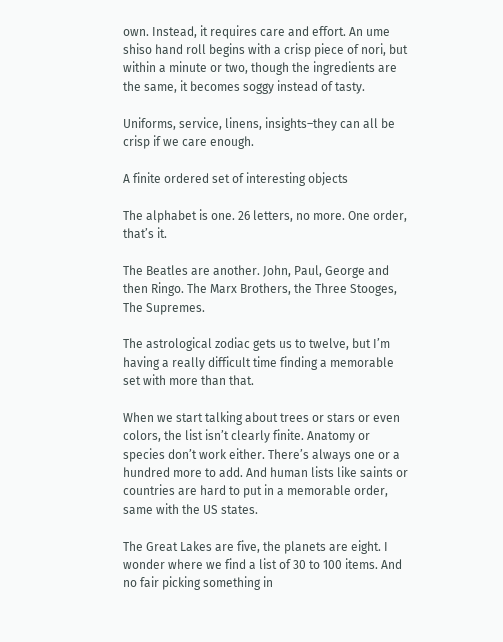own. Instead, it requires care and effort. An ume shiso hand roll begins with a crisp piece of nori, but within a minute or two, though the ingredients are the same, it becomes soggy instead of tasty.

Uniforms, service, linens, insights–they can all be crisp if we care enough.

A finite ordered set of interesting objects

The alphabet is one. 26 letters, no more. One order, that’s it.

The Beatles are another. John, Paul, George and then Ringo. The Marx Brothers, the Three Stooges, The Supremes.

The astrological zodiac gets us to twelve, but I’m having a really difficult time finding a memorable set with more than that.

When we start talking about trees or stars or even colors, the list isn’t clearly finite. Anatomy or species don’t work either. There’s always one or a hundred more to add. And human lists like saints or countries are hard to put in a memorable order, same with the US states.

The Great Lakes are five, the planets are eight. I wonder where we find a list of 30 to 100 items. And no fair picking something in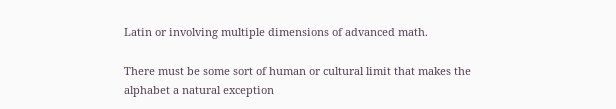Latin or involving multiple dimensions of advanced math.

There must be some sort of human or cultural limit that makes the alphabet a natural exception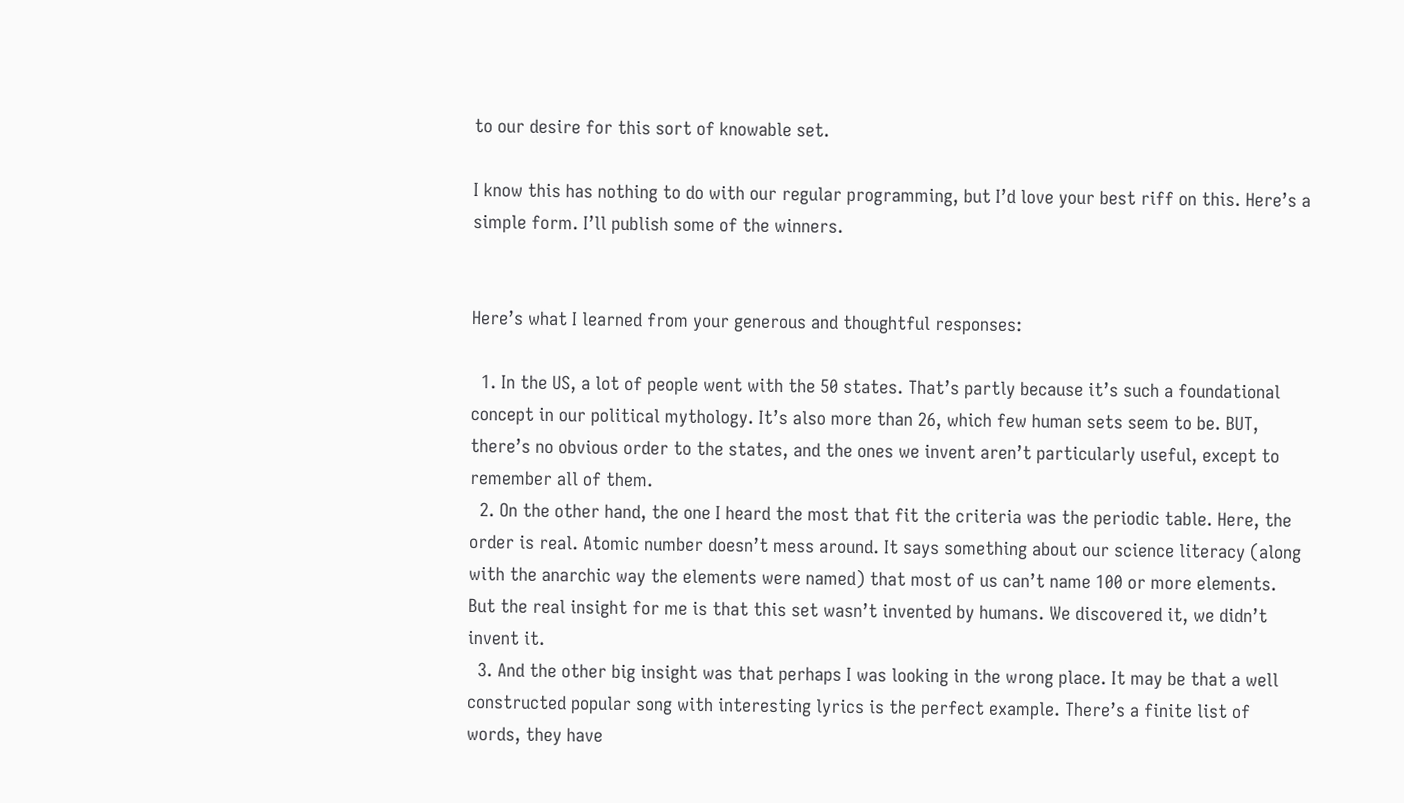to our desire for this sort of knowable set.

I know this has nothing to do with our regular programming, but I’d love your best riff on this. Here’s a simple form. I’ll publish some of the winners.


Here’s what I learned from your generous and thoughtful responses:

  1. In the US, a lot of people went with the 50 states. That’s partly because it’s such a foundational concept in our political mythology. It’s also more than 26, which few human sets seem to be. BUT, there’s no obvious order to the states, and the ones we invent aren’t particularly useful, except to remember all of them.
  2. On the other hand, the one I heard the most that fit the criteria was the periodic table. Here, the order is real. Atomic number doesn’t mess around. It says something about our science literacy (along with the anarchic way the elements were named) that most of us can’t name 100 or more elements. But the real insight for me is that this set wasn’t invented by humans. We discovered it, we didn’t invent it.
  3. And the other big insight was that perhaps I was looking in the wrong place. It may be that a well constructed popular song with interesting lyrics is the perfect example. There’s a finite list of words, they have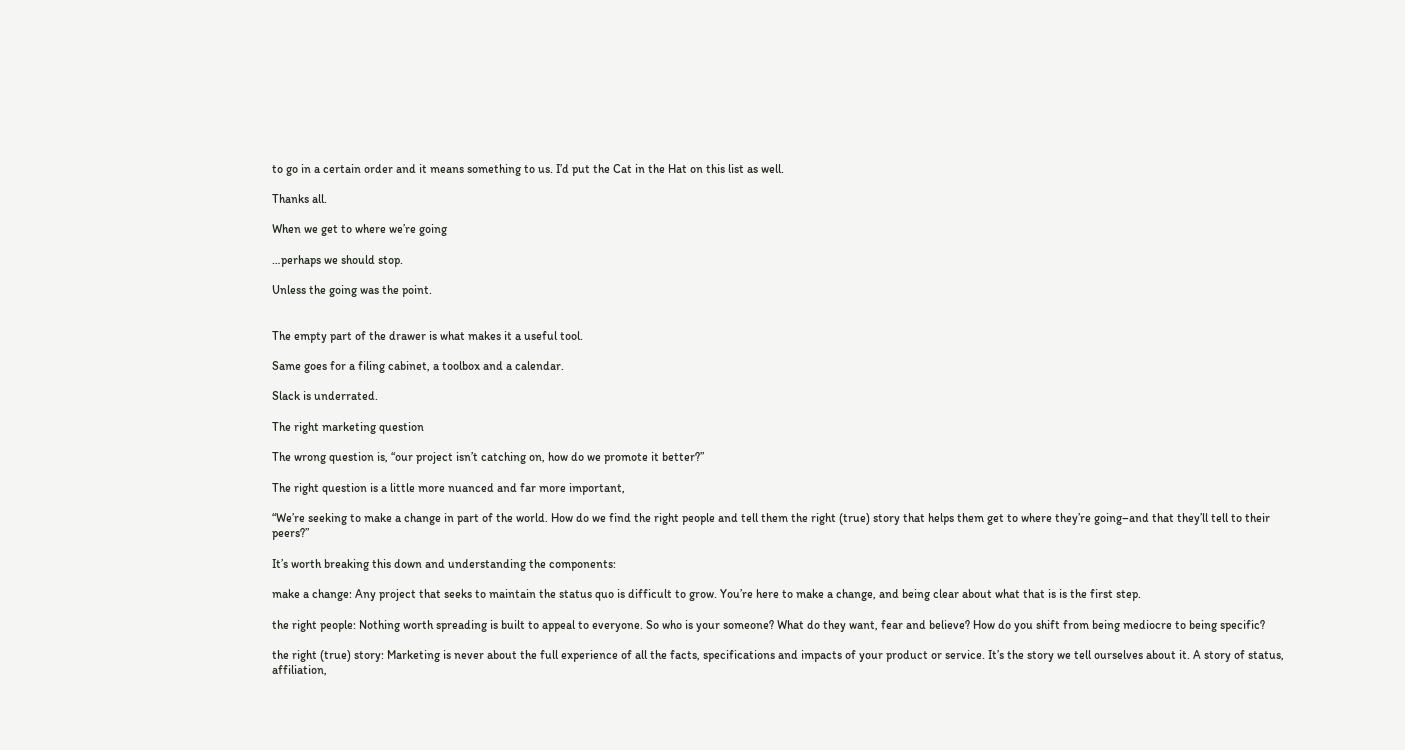to go in a certain order and it means something to us. I’d put the Cat in the Hat on this list as well.

Thanks all.

When we get to where we’re going

…perhaps we should stop.

Unless the going was the point.


The empty part of the drawer is what makes it a useful tool.

Same goes for a filing cabinet, a toolbox and a calendar.

Slack is underrated.

The right marketing question

The wrong question is, “our project isn’t catching on, how do we promote it better?”

The right question is a little more nuanced and far more important,

“We’re seeking to make a change in part of the world. How do we find the right people and tell them the right (true) story that helps them get to where they’re going–and that they’ll tell to their peers?”

It’s worth breaking this down and understanding the components:

make a change: Any project that seeks to maintain the status quo is difficult to grow. You’re here to make a change, and being clear about what that is is the first step.

the right people: Nothing worth spreading is built to appeal to everyone. So who is your someone? What do they want, fear and believe? How do you shift from being mediocre to being specific?

the right (true) story: Marketing is never about the full experience of all the facts, specifications and impacts of your product or service. It’s the story we tell ourselves about it. A story of status, affiliation,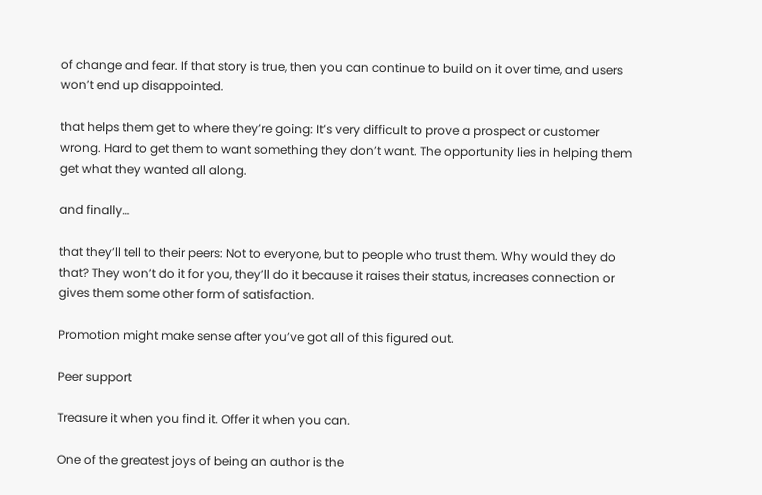of change and fear. If that story is true, then you can continue to build on it over time, and users won’t end up disappointed.

that helps them get to where they’re going: It’s very difficult to prove a prospect or customer wrong. Hard to get them to want something they don’t want. The opportunity lies in helping them get what they wanted all along.

and finally…

that they’ll tell to their peers: Not to everyone, but to people who trust them. Why would they do that? They won’t do it for you, they’ll do it because it raises their status, increases connection or gives them some other form of satisfaction.

Promotion might make sense after you’ve got all of this figured out.

Peer support

Treasure it when you find it. Offer it when you can.

One of the greatest joys of being an author is the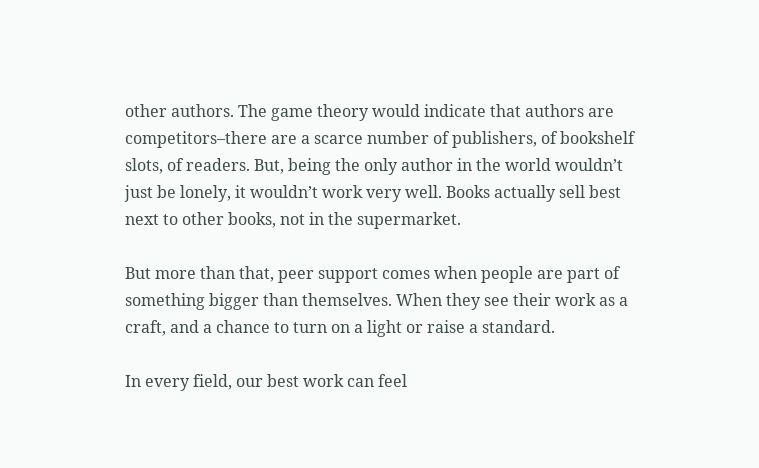other authors. The game theory would indicate that authors are competitors–there are a scarce number of publishers, of bookshelf slots, of readers. But, being the only author in the world wouldn’t just be lonely, it wouldn’t work very well. Books actually sell best next to other books, not in the supermarket.

But more than that, peer support comes when people are part of something bigger than themselves. When they see their work as a craft, and a chance to turn on a light or raise a standard.

In every field, our best work can feel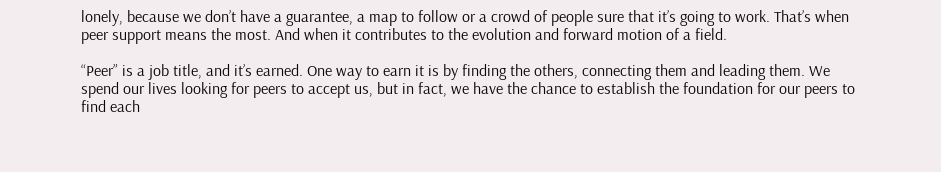lonely, because we don’t have a guarantee, a map to follow or a crowd of people sure that it’s going to work. That’s when peer support means the most. And when it contributes to the evolution and forward motion of a field.

“Peer” is a job title, and it’s earned. One way to earn it is by finding the others, connecting them and leading them. We spend our lives looking for peers to accept us, but in fact, we have the chance to establish the foundation for our peers to find each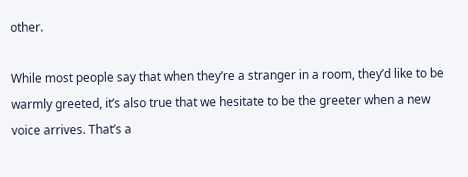other.

While most people say that when they’re a stranger in a room, they’d like to be warmly greeted, it’s also true that we hesitate to be the greeter when a new voice arrives. That’s a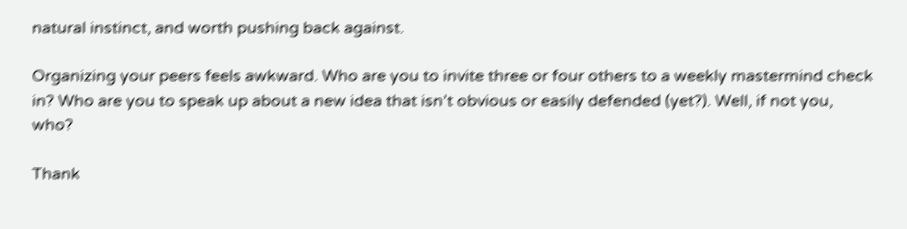natural instinct, and worth pushing back against.

Organizing your peers feels awkward. Who are you to invite three or four others to a weekly mastermind check in? Who are you to speak up about a new idea that isn’t obvious or easily defended (yet?). Well, if not you, who?

Thank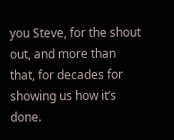you Steve, for the shout out, and more than that, for decades for showing us how it’s done.